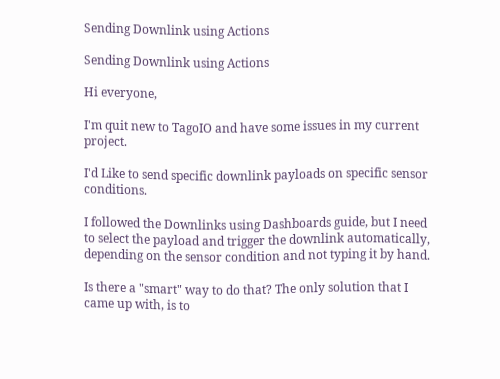Sending Downlink using Actions

Sending Downlink using Actions

Hi everyone,

I'm quit new to TagoIO and have some issues in my current project.

I'd Like to send specific downlink payloads on specific sensor conditions.

I followed the Downlinks using Dashboards guide, but I need to select the payload and trigger the downlink automatically, depending on the sensor condition and not typing it by hand.

Is there a "smart" way to do that? The only solution that I came up with, is to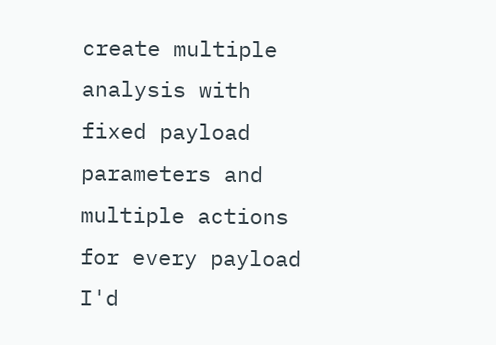create multiple analysis with fixed payload parameters and multiple actions for every payload I'd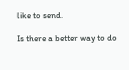like to send.

Is there a better way to do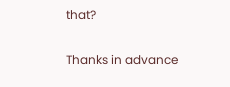that?

Thanks in advance